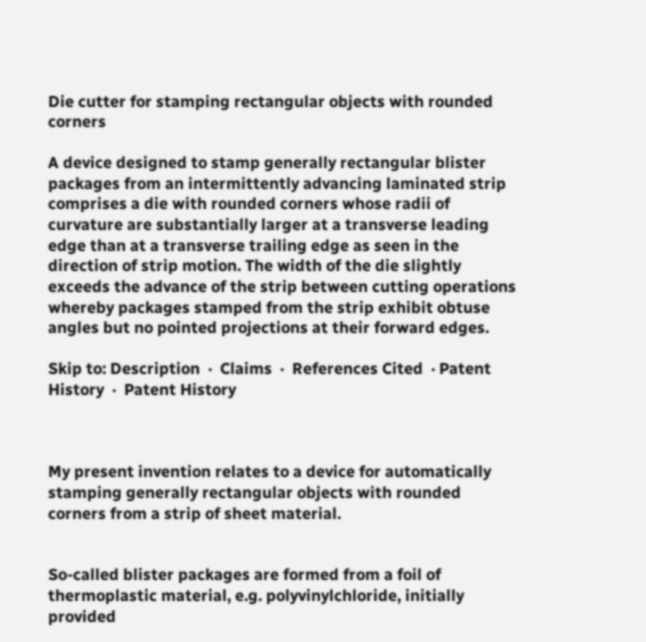Die cutter for stamping rectangular objects with rounded corners

A device designed to stamp generally rectangular blister packages from an intermittently advancing laminated strip comprises a die with rounded corners whose radii of curvature are substantially larger at a transverse leading edge than at a transverse trailing edge as seen in the direction of strip motion. The width of the die slightly exceeds the advance of the strip between cutting operations whereby packages stamped from the strip exhibit obtuse angles but no pointed projections at their forward edges.

Skip to: Description  ·  Claims  ·  References Cited  · Patent History  ·  Patent History



My present invention relates to a device for automatically stamping generally rectangular objects with rounded corners from a strip of sheet material.


So-called blister packages are formed from a foil of thermoplastic material, e.g. polyvinylchloride, initially provided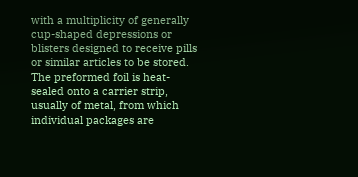with a multiplicity of generally cup-shaped depressions or blisters designed to receive pills or similar articles to be stored. The preformed foil is heat-sealed onto a carrier strip, usually of metal, from which individual packages are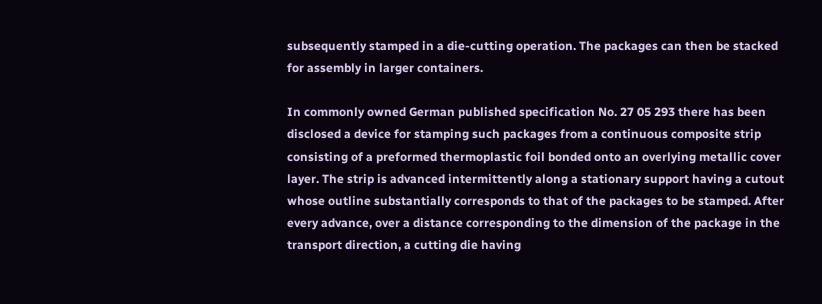subsequently stamped in a die-cutting operation. The packages can then be stacked for assembly in larger containers.

In commonly owned German published specification No. 27 05 293 there has been disclosed a device for stamping such packages from a continuous composite strip consisting of a preformed thermoplastic foil bonded onto an overlying metallic cover layer. The strip is advanced intermittently along a stationary support having a cutout whose outline substantially corresponds to that of the packages to be stamped. After every advance, over a distance corresponding to the dimension of the package in the transport direction, a cutting die having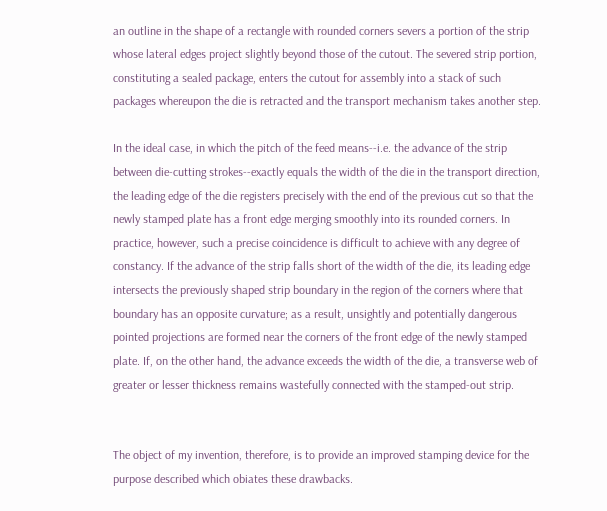an outline in the shape of a rectangle with rounded corners severs a portion of the strip whose lateral edges project slightly beyond those of the cutout. The severed strip portion, constituting a sealed package, enters the cutout for assembly into a stack of such packages whereupon the die is retracted and the transport mechanism takes another step.

In the ideal case, in which the pitch of the feed means--i.e. the advance of the strip between die-cutting strokes--exactly equals the width of the die in the transport direction, the leading edge of the die registers precisely with the end of the previous cut so that the newly stamped plate has a front edge merging smoothly into its rounded corners. In practice, however, such a precise coincidence is difficult to achieve with any degree of constancy. If the advance of the strip falls short of the width of the die, its leading edge intersects the previously shaped strip boundary in the region of the corners where that boundary has an opposite curvature; as a result, unsightly and potentially dangerous pointed projections are formed near the corners of the front edge of the newly stamped plate. If, on the other hand, the advance exceeds the width of the die, a transverse web of greater or lesser thickness remains wastefully connected with the stamped-out strip.


The object of my invention, therefore, is to provide an improved stamping device for the purpose described which obiates these drawbacks.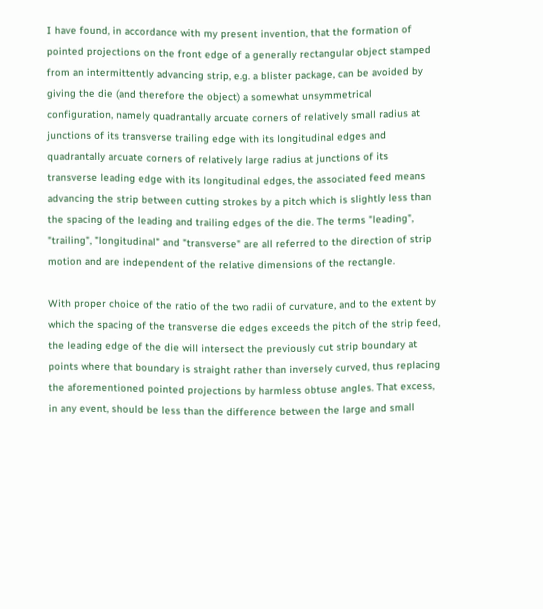I have found, in accordance with my present invention, that the formation of pointed projections on the front edge of a generally rectangular object stamped from an intermittently advancing strip, e.g. a blister package, can be avoided by giving the die (and therefore the object) a somewhat unsymmetrical configuration, namely quadrantally arcuate corners of relatively small radius at junctions of its transverse trailing edge with its longitudinal edges and quadrantally arcuate corners of relatively large radius at junctions of its transverse leading edge with its longitudinal edges, the associated feed means advancing the strip between cutting strokes by a pitch which is slightly less than the spacing of the leading and trailing edges of the die. The terms "leading", "trailing", "longitudinal" and "transverse" are all referred to the direction of strip motion and are independent of the relative dimensions of the rectangle.

With proper choice of the ratio of the two radii of curvature, and to the extent by which the spacing of the transverse die edges exceeds the pitch of the strip feed, the leading edge of the die will intersect the previously cut strip boundary at points where that boundary is straight rather than inversely curved, thus replacing the aforementioned pointed projections by harmless obtuse angles. That excess, in any event, should be less than the difference between the large and small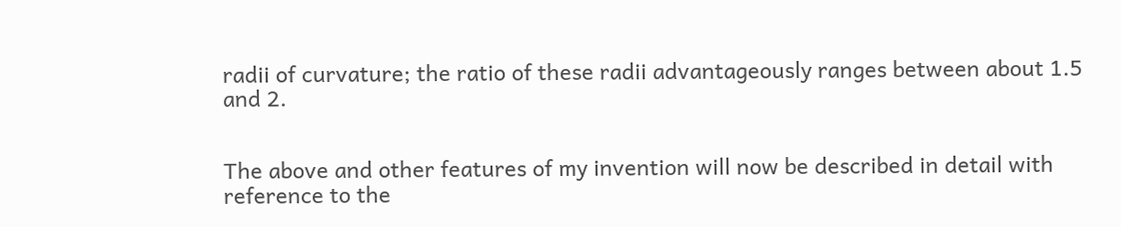radii of curvature; the ratio of these radii advantageously ranges between about 1.5 and 2.


The above and other features of my invention will now be described in detail with reference to the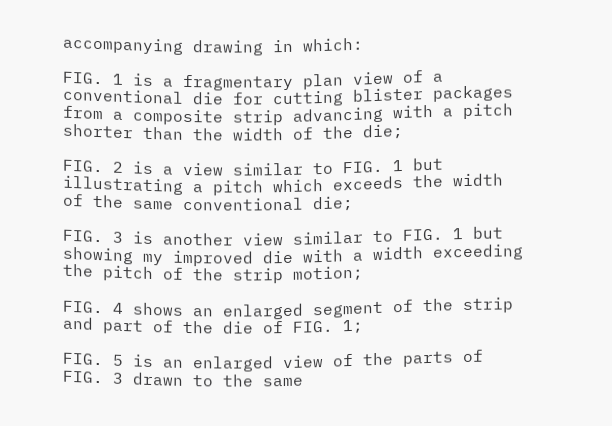accompanying drawing in which:

FIG. 1 is a fragmentary plan view of a conventional die for cutting blister packages from a composite strip advancing with a pitch shorter than the width of the die;

FIG. 2 is a view similar to FIG. 1 but illustrating a pitch which exceeds the width of the same conventional die;

FIG. 3 is another view similar to FIG. 1 but showing my improved die with a width exceeding the pitch of the strip motion;

FIG. 4 shows an enlarged segment of the strip and part of the die of FIG. 1;

FIG. 5 is an enlarged view of the parts of FIG. 3 drawn to the same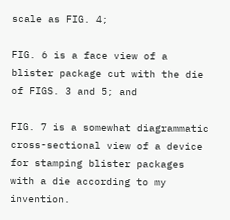scale as FIG. 4;

FIG. 6 is a face view of a blister package cut with the die of FIGS. 3 and 5; and

FIG. 7 is a somewhat diagrammatic cross-sectional view of a device for stamping blister packages with a die according to my invention.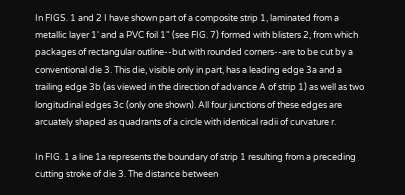In FIGS. 1 and 2 I have shown part of a composite strip 1, laminated from a metallic layer 1' and a PVC foil 1" (see FIG. 7) formed with blisters 2, from which packages of rectangular outline--but with rounded corners--are to be cut by a conventional die 3. This die, visible only in part, has a leading edge 3a and a trailing edge 3b (as viewed in the direction of advance A of strip 1) as well as two longitudinal edges 3c (only one shown). All four junctions of these edges are arcuately shaped as quadrants of a circle with identical radii of curvature r.

In FIG. 1 a line 1a represents the boundary of strip 1 resulting from a preceding cutting stroke of die 3. The distance between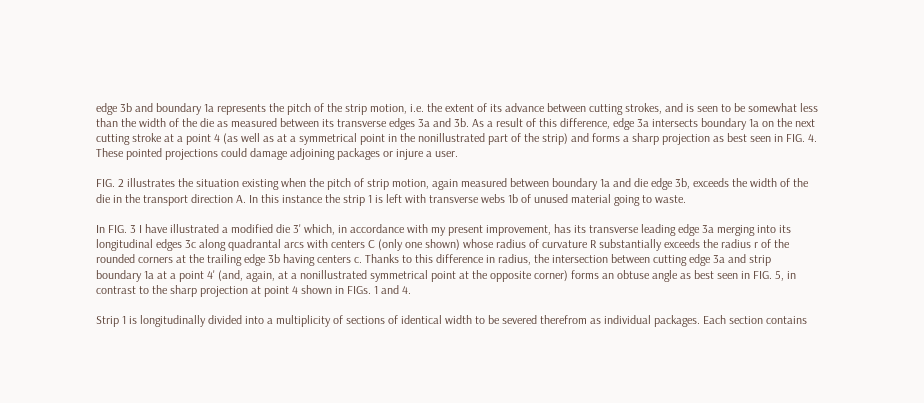edge 3b and boundary 1a represents the pitch of the strip motion, i.e. the extent of its advance between cutting strokes, and is seen to be somewhat less than the width of the die as measured between its transverse edges 3a and 3b. As a result of this difference, edge 3a intersects boundary 1a on the next cutting stroke at a point 4 (as well as at a symmetrical point in the nonillustrated part of the strip) and forms a sharp projection as best seen in FIG. 4. These pointed projections could damage adjoining packages or injure a user.

FIG. 2 illustrates the situation existing when the pitch of strip motion, again measured between boundary 1a and die edge 3b, exceeds the width of the die in the transport direction A. In this instance the strip 1 is left with transverse webs 1b of unused material going to waste.

In FIG. 3 I have illustrated a modified die 3' which, in accordance with my present improvement, has its transverse leading edge 3a merging into its longitudinal edges 3c along quadrantal arcs with centers C (only one shown) whose radius of curvature R substantially exceeds the radius r of the rounded corners at the trailing edge 3b having centers c. Thanks to this difference in radius, the intersection between cutting edge 3a and strip boundary 1a at a point 4' (and, again, at a nonillustrated symmetrical point at the opposite corner) forms an obtuse angle as best seen in FIG. 5, in contrast to the sharp projection at point 4 shown in FIGs. 1 and 4.

Strip 1 is longitudinally divided into a multiplicity of sections of identical width to be severed therefrom as individual packages. Each section contains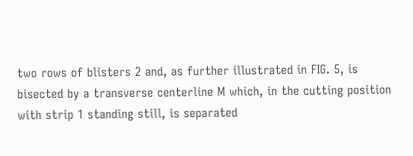two rows of blisters 2 and, as further illustrated in FIG. 5, is bisected by a transverse centerline M which, in the cutting position with strip 1 standing still, is separated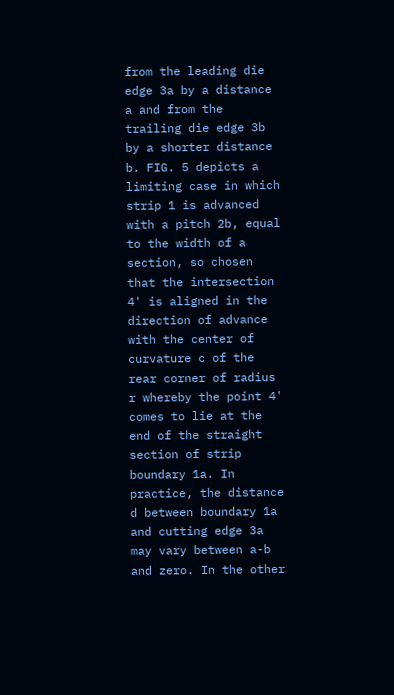from the leading die edge 3a by a distance a and from the trailing die edge 3b by a shorter distance b. FIG. 5 depicts a limiting case in which strip 1 is advanced with a pitch 2b, equal to the width of a section, so chosen that the intersection 4' is aligned in the direction of advance with the center of curvature c of the rear corner of radius r whereby the point 4' comes to lie at the end of the straight section of strip boundary 1a. In practice, the distance d between boundary 1a and cutting edge 3a may vary between a-b and zero. In the other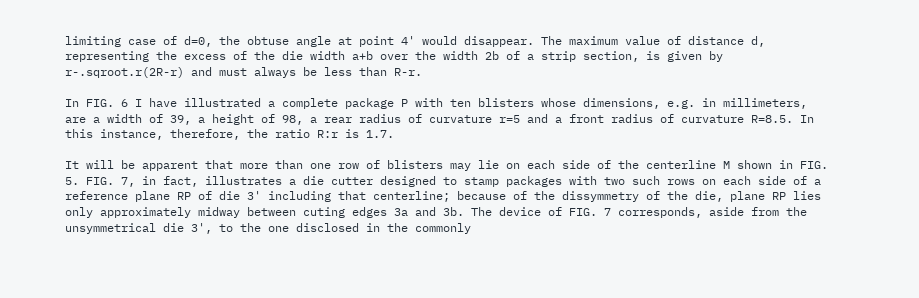limiting case of d=0, the obtuse angle at point 4' would disappear. The maximum value of distance d, representing the excess of the die width a+b over the width 2b of a strip section, is given by r-.sqroot.r(2R-r) and must always be less than R-r.

In FIG. 6 I have illustrated a complete package P with ten blisters whose dimensions, e.g. in millimeters, are a width of 39, a height of 98, a rear radius of curvature r=5 and a front radius of curvature R=8.5. In this instance, therefore, the ratio R:r is 1.7.

It will be apparent that more than one row of blisters may lie on each side of the centerline M shown in FIG. 5. FIG. 7, in fact, illustrates a die cutter designed to stamp packages with two such rows on each side of a reference plane RP of die 3' including that centerline; because of the dissymmetry of the die, plane RP lies only approximately midway between cuting edges 3a and 3b. The device of FIG. 7 corresponds, aside from the unsymmetrical die 3', to the one disclosed in the commonly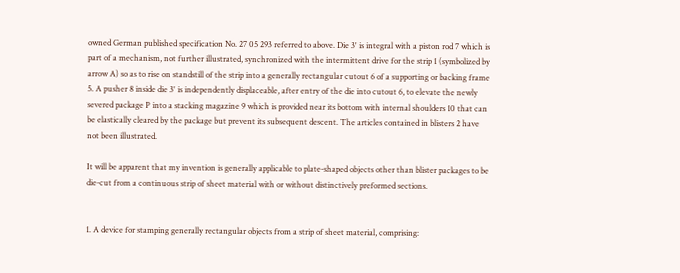owned German published specification No. 27 05 293 referred to above. Die 3' is integral with a piston rod 7 which is part of a mechanism, not further illustrated, synchronized with the intermittent drive for the strip 1 (symbolized by arrow A) so as to rise on standstill of the strip into a generally rectangular cutout 6 of a supporting or backing frame 5. A pusher 8 inside die 3' is independently displaceable, after entry of the die into cutout 6, to elevate the newly severed package P into a stacking magazine 9 which is provided near its bottom with internal shoulders 10 that can be elastically cleared by the package but prevent its subsequent descent. The articles contained in blisters 2 have not been illustrated.

It will be apparent that my invention is generally applicable to plate-shaped objects other than blister packages to be die-cut from a continuous strip of sheet material with or without distinctively preformed sections.


1. A device for stamping generally rectangular objects from a strip of sheet material, comprising: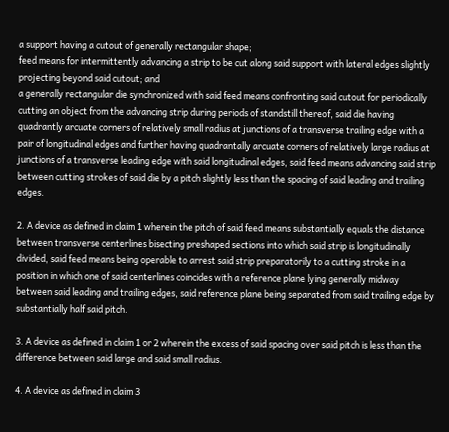a support having a cutout of generally rectangular shape;
feed means for intermittently advancing a strip to be cut along said support with lateral edges slightly projecting beyond said cutout; and
a generally rectangular die synchronized with said feed means confronting said cutout for periodically cutting an object from the advancing strip during periods of standstill thereof, said die having quadrantly arcuate corners of relatively small radius at junctions of a transverse trailing edge with a pair of longitudinal edges and further having quadrantally arcuate corners of relatively large radius at junctions of a transverse leading edge with said longitudinal edges, said feed means advancing said strip between cutting strokes of said die by a pitch slightly less than the spacing of said leading and trailing edges.

2. A device as defined in claim 1 wherein the pitch of said feed means substantially equals the distance between transverse centerlines bisecting preshaped sections into which said strip is longitudinally divided, said feed means being operable to arrest said strip preparatorily to a cutting stroke in a position in which one of said centerlines coincides with a reference plane lying generally midway between said leading and trailing edges, said reference plane being separated from said trailing edge by substantially half said pitch.

3. A device as defined in claim 1 or 2 wherein the excess of said spacing over said pitch is less than the difference between said large and said small radius.

4. A device as defined in claim 3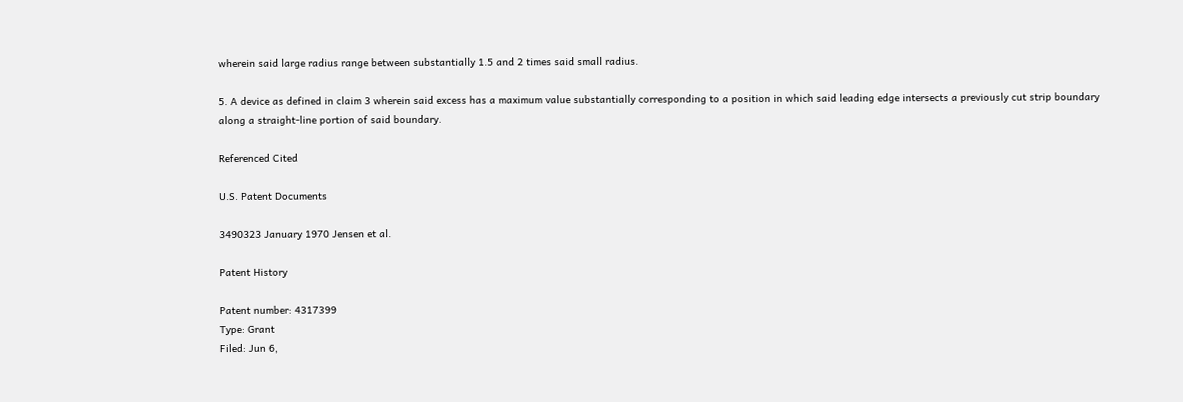wherein said large radius range between substantially 1.5 and 2 times said small radius.

5. A device as defined in claim 3 wherein said excess has a maximum value substantially corresponding to a position in which said leading edge intersects a previously cut strip boundary along a straight-line portion of said boundary.

Referenced Cited

U.S. Patent Documents

3490323 January 1970 Jensen et al.

Patent History

Patent number: 4317399
Type: Grant
Filed: Jun 6,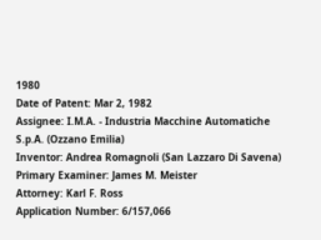1980
Date of Patent: Mar 2, 1982
Assignee: I.M.A. - Industria Macchine Automatiche S.p.A. (Ozzano Emilia)
Inventor: Andrea Romagnoli (San Lazzaro Di Savena)
Primary Examiner: James M. Meister
Attorney: Karl F. Ross
Application Number: 6/157,066